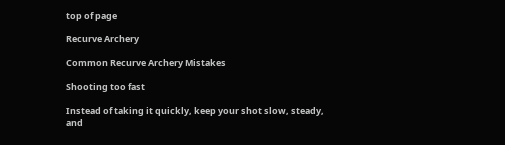top of page

Recurve Archery

Common Recurve Archery Mistakes

Shooting too fast

Instead of taking it quickly, keep your shot slow, steady, and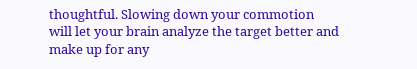thoughtful. Slowing down your commotion will let your brain analyze the target better and make up for any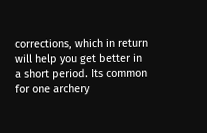corrections, which in return will help you get better in a short period. Its common for one archery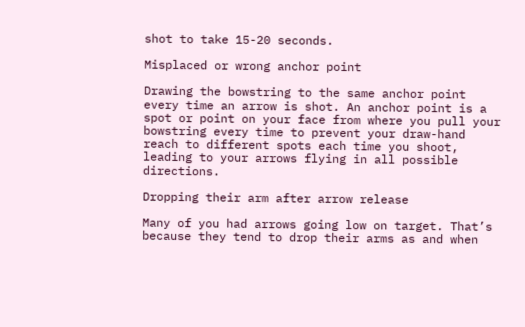shot to take 15-20 seconds.

Misplaced or wrong anchor point

Drawing the bowstring to the same anchor point every time an arrow is shot. An anchor point is a spot or point on your face from where you pull your bowstring every time to prevent your draw-hand reach to different spots each time you shoot, leading to your arrows flying in all possible directions.

Dropping their arm after arrow release

Many of you had arrows going low on target. That’s because they tend to drop their arms as and when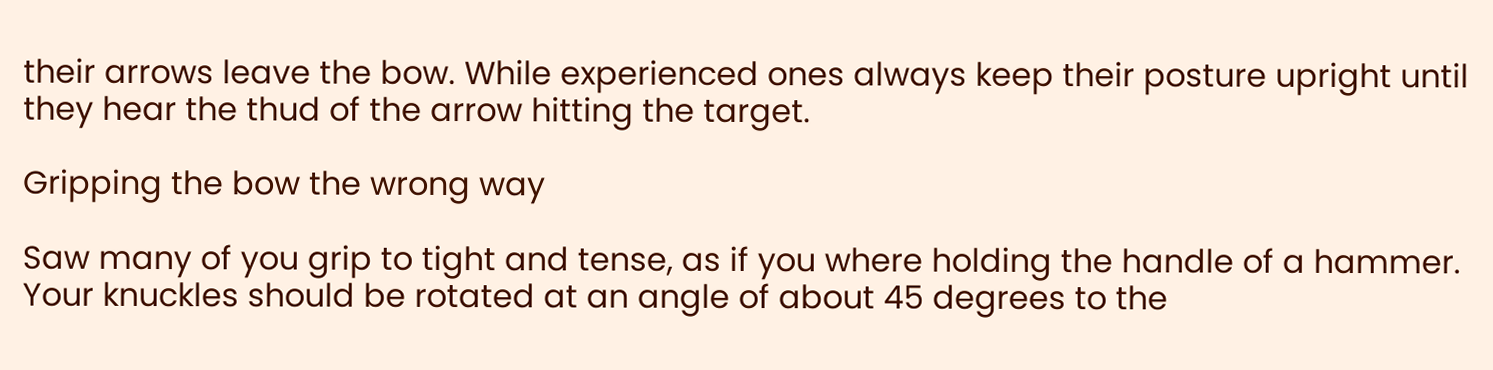their arrows leave the bow. While experienced ones always keep their posture upright until they hear the thud of the arrow hitting the target.

Gripping the bow the wrong way

Saw many of you grip to tight and tense, as if you where holding the handle of a hammer. Your knuckles should be rotated at an angle of about 45 degrees to the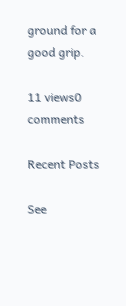ground for a good grip.

11 views0 comments

Recent Posts

See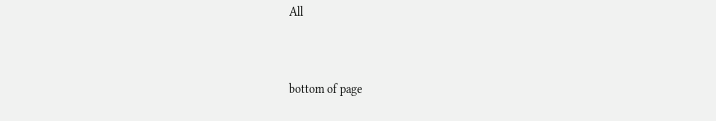All


bottom of page